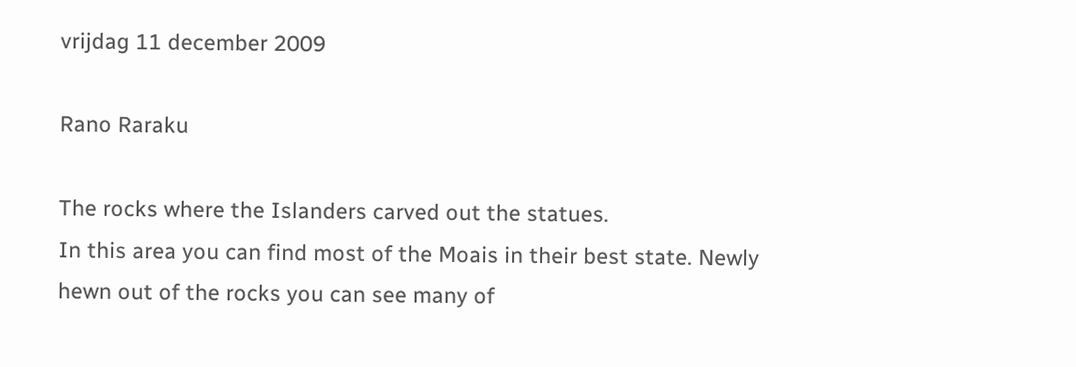vrijdag 11 december 2009

Rano Raraku

The rocks where the Islanders carved out the statues.
In this area you can find most of the Moais in their best state. Newly hewn out of the rocks you can see many of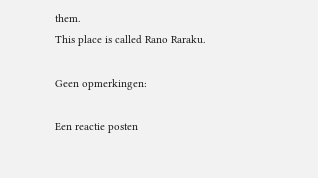them.
This place is called Rano Raraku.

Geen opmerkingen:

Een reactie posten